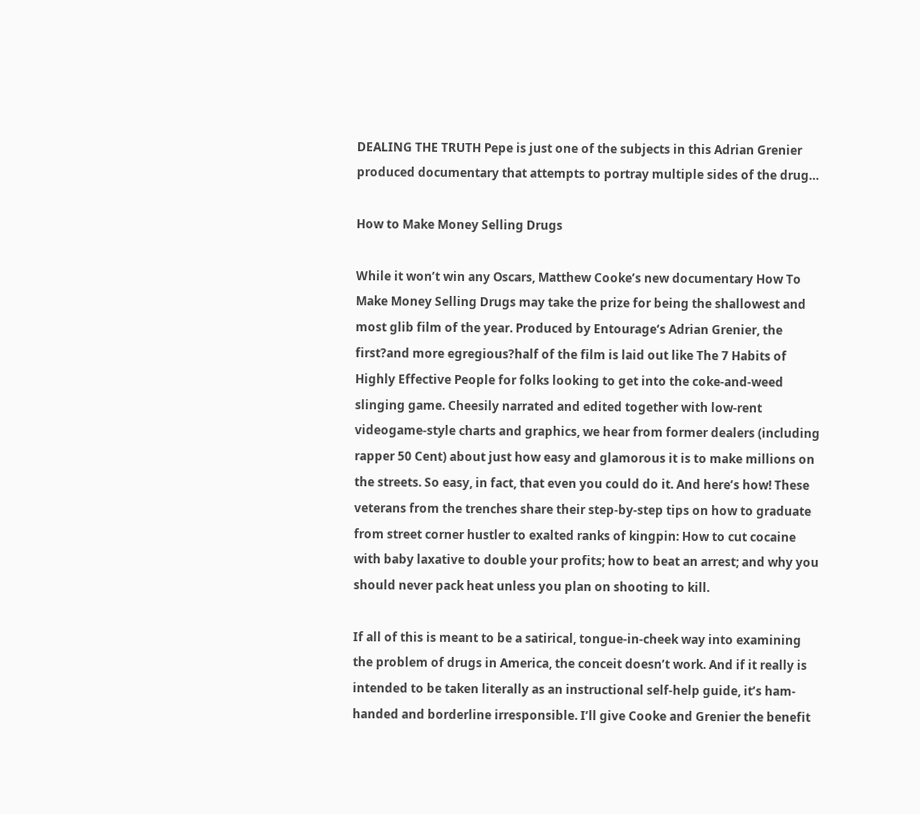DEALING THE TRUTH Pepe is just one of the subjects in this Adrian Grenier produced documentary that attempts to portray multiple sides of the drug…

How to Make Money Selling Drugs

While it won’t win any Oscars, Matthew Cooke’s new documentary How To Make Money Selling Drugs may take the prize for being the shallowest and most glib film of the year. Produced by Entourage‘s Adrian Grenier, the first?and more egregious?half of the film is laid out like The 7 Habits of Highly Effective People for folks looking to get into the coke-and-weed slinging game. Cheesily narrated and edited together with low-rent videogame-style charts and graphics, we hear from former dealers (including rapper 50 Cent) about just how easy and glamorous it is to make millions on the streets. So easy, in fact, that even you could do it. And here’s how! These veterans from the trenches share their step-by-step tips on how to graduate from street corner hustler to exalted ranks of kingpin: How to cut cocaine with baby laxative to double your profits; how to beat an arrest; and why you should never pack heat unless you plan on shooting to kill.

If all of this is meant to be a satirical, tongue-in-cheek way into examining the problem of drugs in America, the conceit doesn’t work. And if it really is intended to be taken literally as an instructional self-help guide, it’s ham-handed and borderline irresponsible. I’ll give Cooke and Grenier the benefit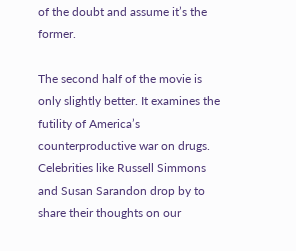of the doubt and assume it’s the former.

The second half of the movie is only slightly better. It examines the futility of America’s counterproductive war on drugs. Celebrities like Russell Simmons and Susan Sarandon drop by to share their thoughts on our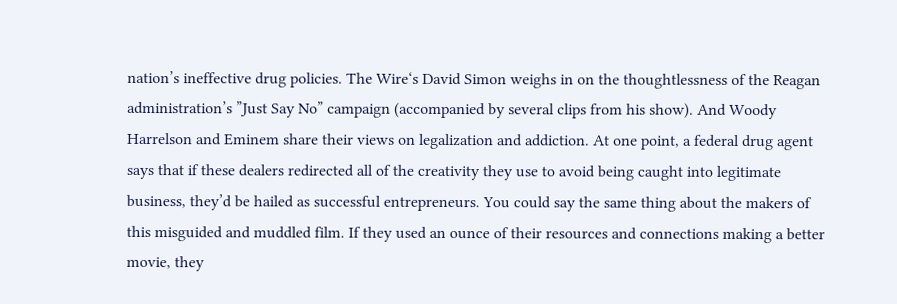nation’s ineffective drug policies. The Wire‘s David Simon weighs in on the thoughtlessness of the Reagan administration’s ”Just Say No” campaign (accompanied by several clips from his show). And Woody Harrelson and Eminem share their views on legalization and addiction. At one point, a federal drug agent says that if these dealers redirected all of the creativity they use to avoid being caught into legitimate business, they’d be hailed as successful entrepreneurs. You could say the same thing about the makers of this misguided and muddled film. If they used an ounce of their resources and connections making a better movie, they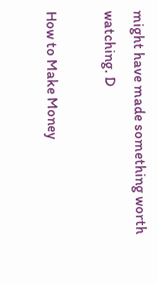might have made something worth watching. D

How to Make Money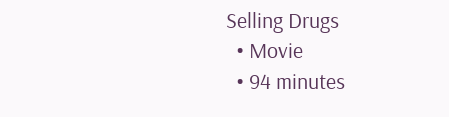Selling Drugs
  • Movie
  • 94 minutes